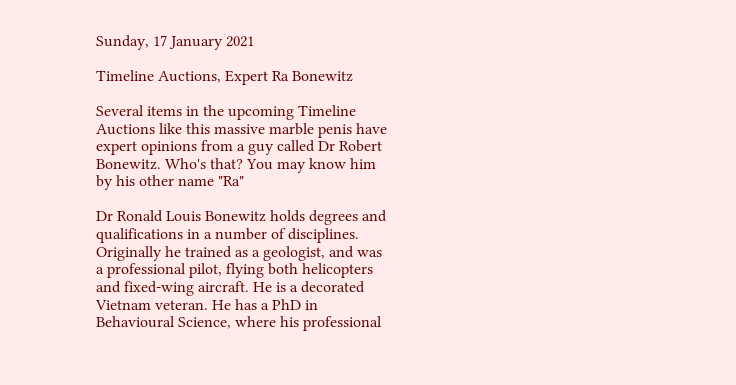Sunday, 17 January 2021

Timeline Auctions, Expert Ra Bonewitz

Several items in the upcoming Timeline Auctions like this massive marble penis have expert opinions from a guy called Dr Robert Bonewitz. Who's that? You may know him by his other name "Ra"

Dr Ronald Louis Bonewitz holds degrees and qualifications in a number of disciplines. Originally he trained as a geologist, and was a professional pilot, flying both helicopters and fixed-wing aircraft. He is a decorated Vietnam veteran. He has a PhD in Behavioural Science, where his professional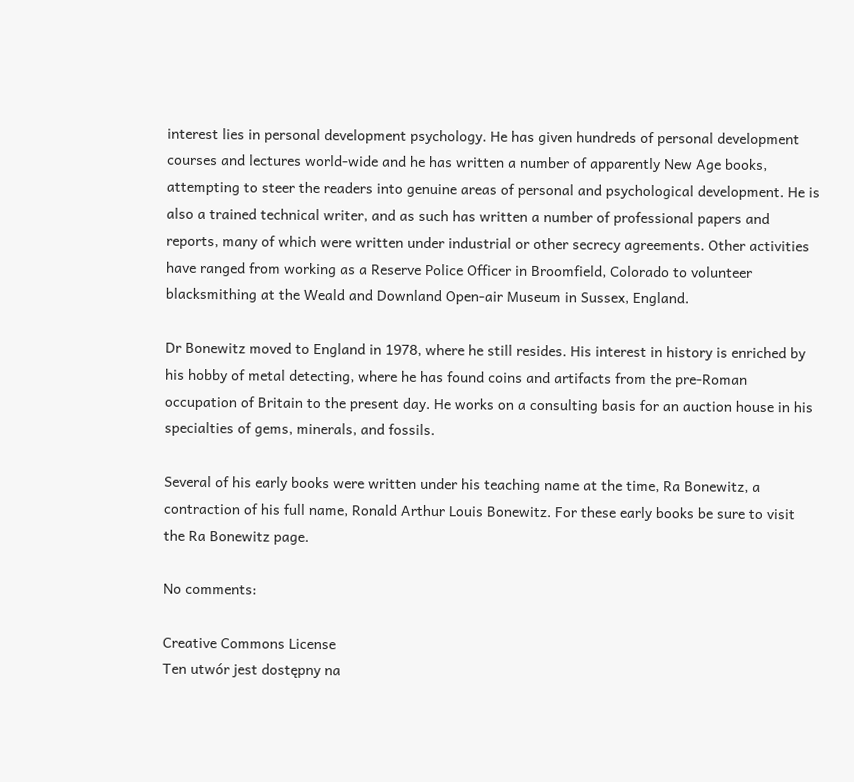interest lies in personal development psychology. He has given hundreds of personal development courses and lectures world-wide and he has written a number of apparently New Age books, attempting to steer the readers into genuine areas of personal and psychological development. He is also a trained technical writer, and as such has written a number of professional papers and reports, many of which were written under industrial or other secrecy agreements. Other activities have ranged from working as a Reserve Police Officer in Broomfield, Colorado to volunteer blacksmithing at the Weald and Downland Open-air Museum in Sussex, England.

Dr Bonewitz moved to England in 1978, where he still resides. His interest in history is enriched by his hobby of metal detecting, where he has found coins and artifacts from the pre-Roman occupation of Britain to the present day. He works on a consulting basis for an auction house in his specialties of gems, minerals, and fossils.

Several of his early books were written under his teaching name at the time, Ra Bonewitz, a contraction of his full name, Ronald Arthur Louis Bonewitz. For these early books be sure to visit the Ra Bonewitz page.

No comments:

Creative Commons License
Ten utwór jest dostępny na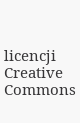licencji Creative Commons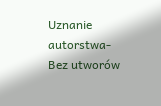Uznanie autorstwa-Bez utworów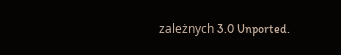zależnych 3.0 Unported.